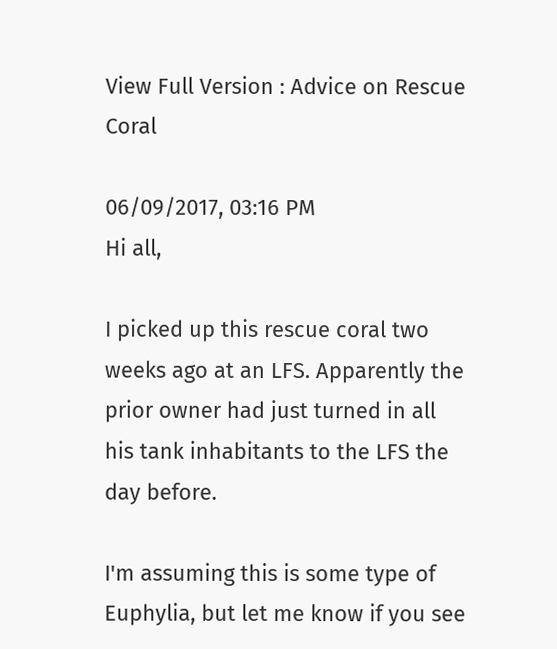View Full Version : Advice on Rescue Coral

06/09/2017, 03:16 PM
Hi all,

I picked up this rescue coral two weeks ago at an LFS. Apparently the prior owner had just turned in all his tank inhabitants to the LFS the day before.

I'm assuming this is some type of Euphylia, but let me know if you see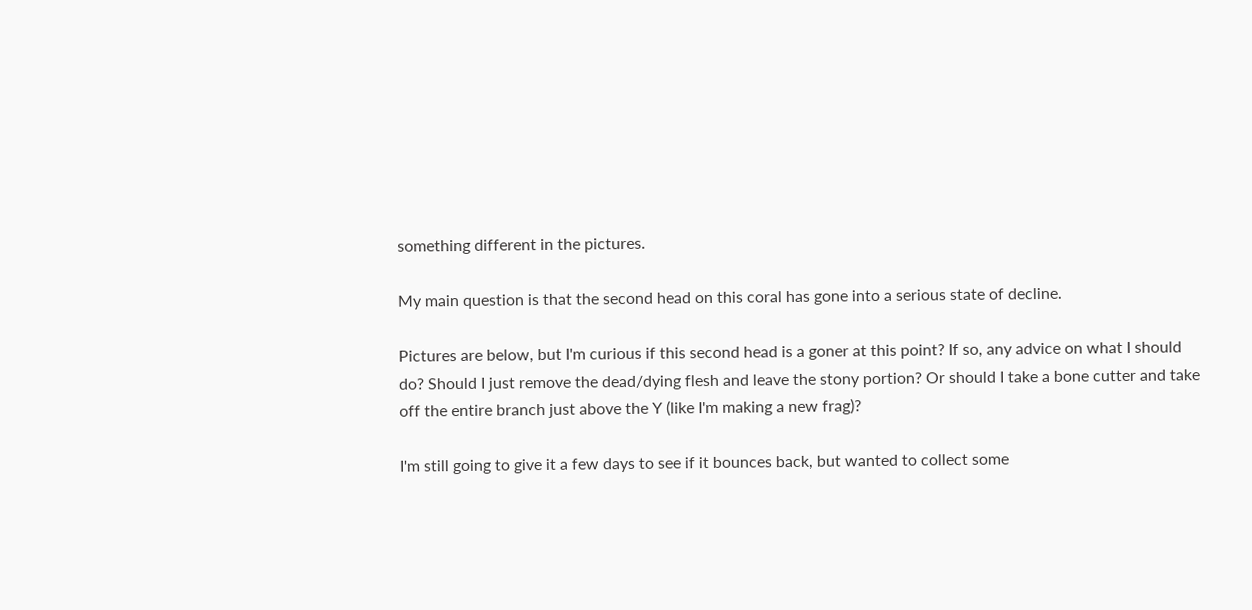something different in the pictures.

My main question is that the second head on this coral has gone into a serious state of decline.

Pictures are below, but I'm curious if this second head is a goner at this point? If so, any advice on what I should do? Should I just remove the dead/dying flesh and leave the stony portion? Or should I take a bone cutter and take off the entire branch just above the Y (like I'm making a new frag)?

I'm still going to give it a few days to see if it bounces back, but wanted to collect some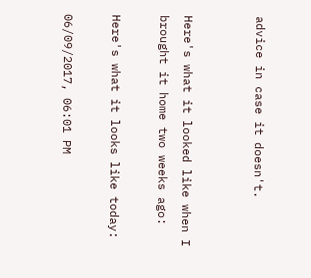advice in case it doesn't.


Here's what it looked like when I brought it home two weeks ago:

Here's what it looks like today:

06/09/2017, 06:01 PM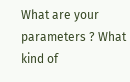What are your parameters ? What kind of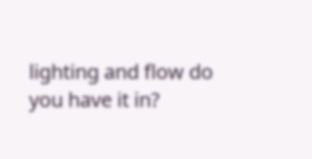lighting and flow do you have it in?